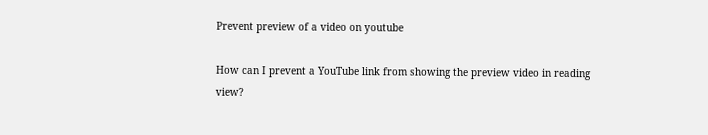Prevent preview of a video on youtube

How can I prevent a YouTube link from showing the preview video in reading view?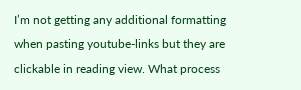I’m not getting any additional formatting when pasting youtube-links but they are clickable in reading view. What process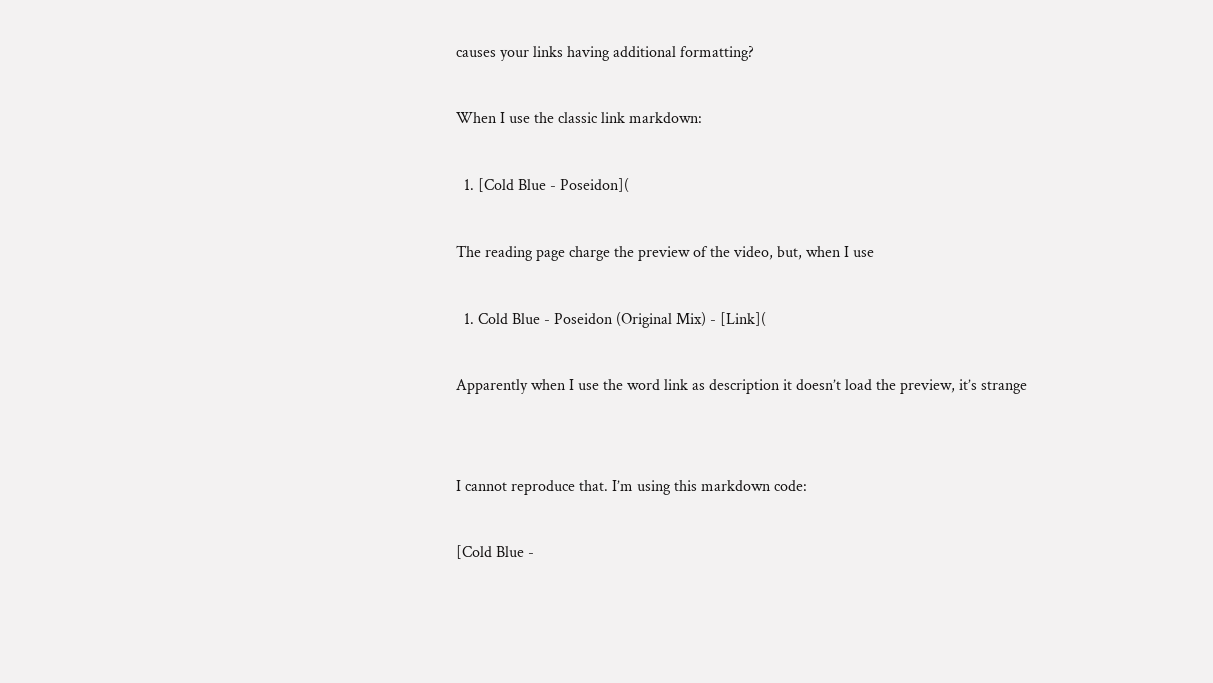causes your links having additional formatting?

When I use the classic link markdown:

  1. [Cold Blue - Poseidon](

The reading page charge the preview of the video, but, when I use

  1. Cold Blue - Poseidon (Original Mix) - [Link](

Apparently when I use the word link as description it doesn’t load the preview, it’s strange


I cannot reproduce that. I’m using this markdown code:

[Cold Blue -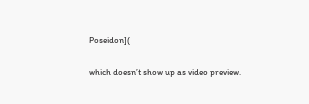Poseidon](

which doesn’t show up as video preview.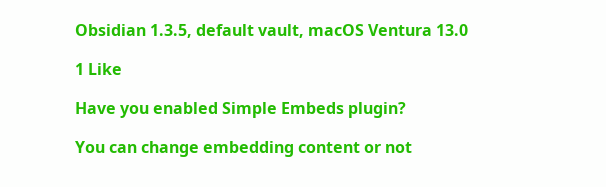Obsidian 1.3.5, default vault, macOS Ventura 13.0

1 Like

Have you enabled Simple Embeds plugin?

You can change embedding content or not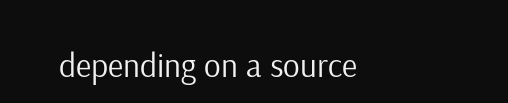depending on a source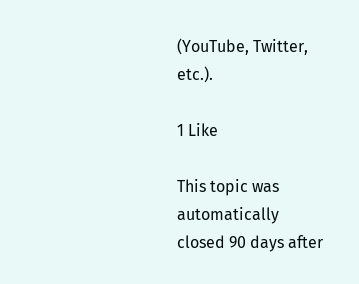(YouTube, Twitter, etc.).

1 Like

This topic was automatically closed 90 days after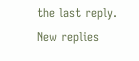the last reply. New replies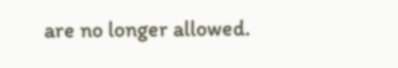are no longer allowed.